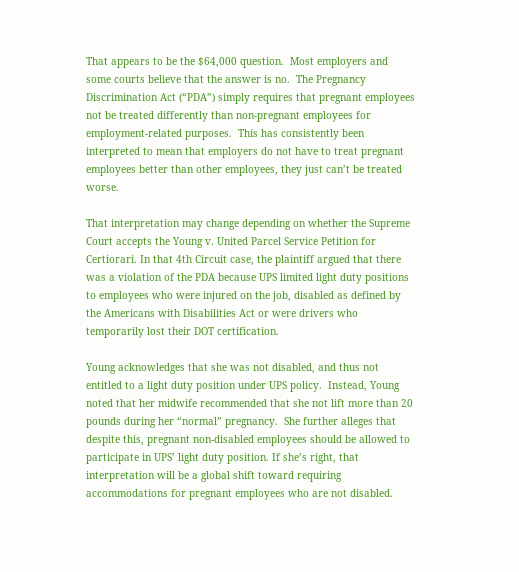That appears to be the $64,000 question.  Most employers and some courts believe that the answer is no.  The Pregnancy Discrimination Act (“PDA”) simply requires that pregnant employees not be treated differently than non-pregnant employees for employment-related purposes.  This has consistently been interpreted to mean that employers do not have to treat pregnant employees better than other employees, they just can’t be treated worse.

That interpretation may change depending on whether the Supreme Court accepts the Young v. United Parcel Service Petition for Certiorari. In that 4th Circuit case, the plaintiff argued that there was a violation of the PDA because UPS limited light duty positions to employees who were injured on the job, disabled as defined by the Americans with Disabilities Act or were drivers who temporarily lost their DOT certification.

Young acknowledges that she was not disabled, and thus not entitled to a light duty position under UPS policy.  Instead, Young noted that her midwife recommended that she not lift more than 20 pounds during her “normal” pregnancy.  She further alleges that despite this, pregnant non-disabled employees should be allowed to participate in UPS’ light duty position. If she’s right, that interpretation will be a global shift toward requiring accommodations for pregnant employees who are not disabled.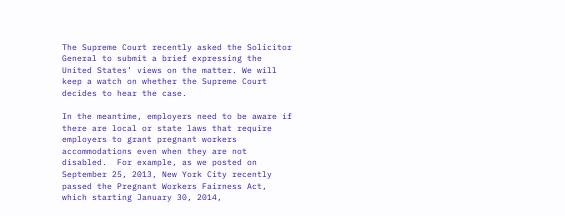The Supreme Court recently asked the Solicitor General to submit a brief expressing the United States’ views on the matter. We will keep a watch on whether the Supreme Court decides to hear the case.

In the meantime, employers need to be aware if there are local or state laws that require employers to grant pregnant workers accommodations even when they are not disabled.  For example, as we posted on September 25, 2013, New York City recently passed the Pregnant Workers Fairness Act, which starting January 30, 2014,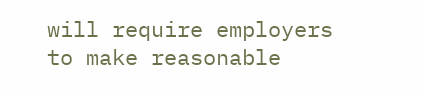will require employers to make reasonable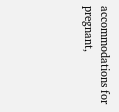accommodations for pregnant,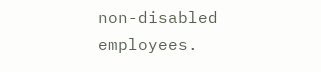non-disabled employees.